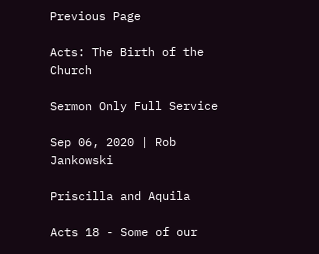Previous Page

Acts: The Birth of the Church

Sermon Only Full Service

Sep 06, 2020 | Rob Jankowski

Priscilla and Aquila

Acts 18 - Some of our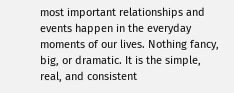most important relationships and events happen in the everyday moments of our lives. Nothing fancy, big, or dramatic. It is the simple, real, and consistent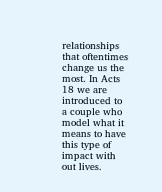relationships that oftentimes change us the most. In Acts 18 we are introduced to a couple who model what it means to have this type of impact with out lives.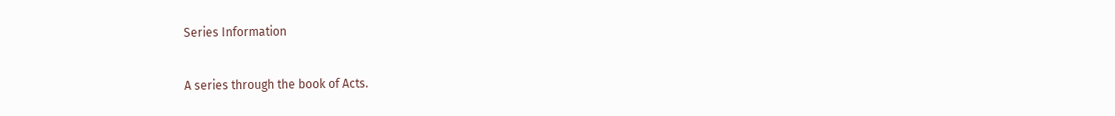Series Information

A series through the book of Acts.